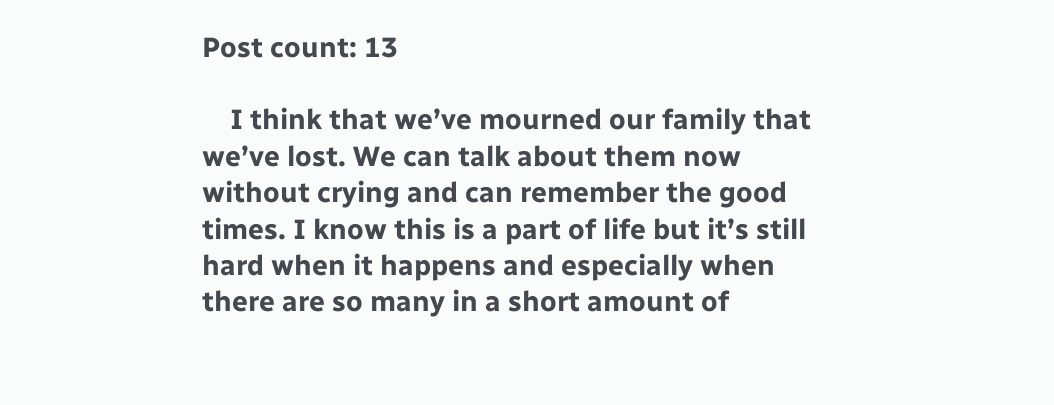Post count: 13

    I think that we’ve mourned our family that we’ve lost. We can talk about them now without crying and can remember the good times. I know this is a part of life but it’s still hard when it happens and especially when there are so many in a short amount of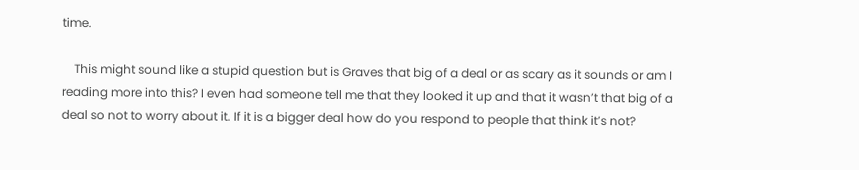time.

    This might sound like a stupid question but is Graves that big of a deal or as scary as it sounds or am I reading more into this? I even had someone tell me that they looked it up and that it wasn’t that big of a deal so not to worry about it. If it is a bigger deal how do you respond to people that think it’s not?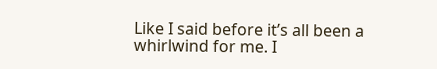Like I said before it’s all been a whirlwind for me. I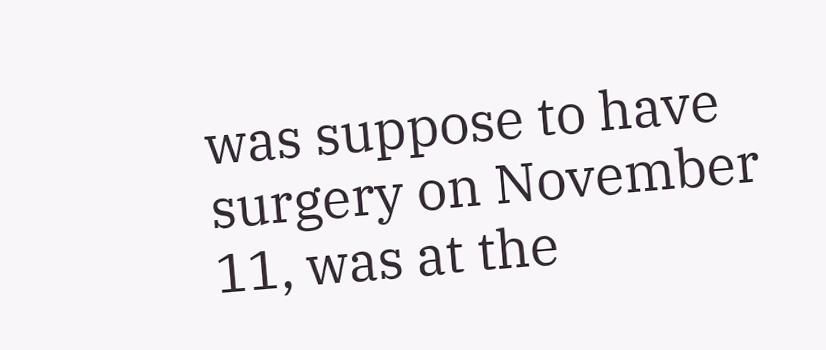was suppose to have surgery on November 11, was at the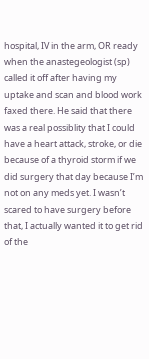hospital, IV in the arm, OR ready when the anastegeologist (sp) called it off after having my uptake and scan and blood work faxed there. He said that there was a real possiblity that I could have a heart attack, stroke, or die because of a thyroid storm if we did surgery that day because I’m not on any meds yet. I wasn’t scared to have surgery before that, I actually wanted it to get rid of the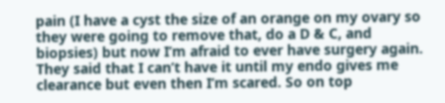pain (I have a cyst the size of an orange on my ovary so they were going to remove that, do a D & C, and biopsies) but now I’m afraid to ever have surgery again. They said that I can’t have it until my endo gives me clearance but even then I’m scared. So on top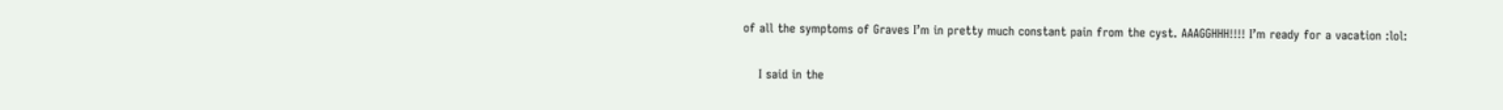of all the symptoms of Graves I’m in pretty much constant pain from the cyst. AAAGGHHH!!!! I’m ready for a vacation :lol:

    I said in the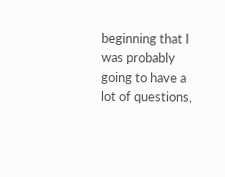beginning that I was probably going to have a lot of questions,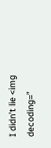I didn’t lie <img decoding=”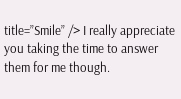title=”Smile” /> I really appreciate you taking the time to answer them for me though.